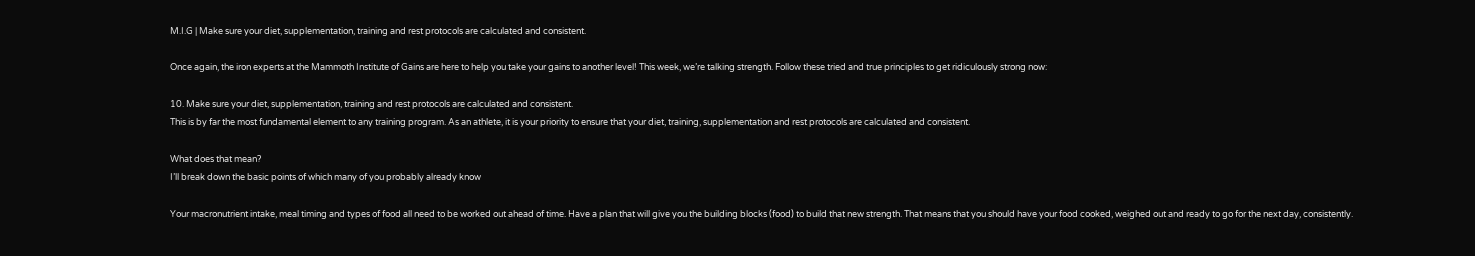M.I.G | Make sure your diet, supplementation, training and rest protocols are calculated and consistent.

Once again, the iron experts at the Mammoth Institute of Gains are here to help you take your gains to another level! This week, we’re talking strength. Follow these tried and true principles to get ridiculously strong now:

10. Make sure your diet, supplementation, training and rest protocols are calculated and consistent.
This is by far the most fundamental element to any training program. As an athlete, it is your priority to ensure that your diet, training, supplementation and rest protocols are calculated and consistent.

What does that mean?
I’ll break down the basic points of which many of you probably already know

Your macronutrient intake, meal timing and types of food all need to be worked out ahead of time. Have a plan that will give you the building blocks (food) to build that new strength. That means that you should have your food cooked, weighed out and ready to go for the next day, consistently.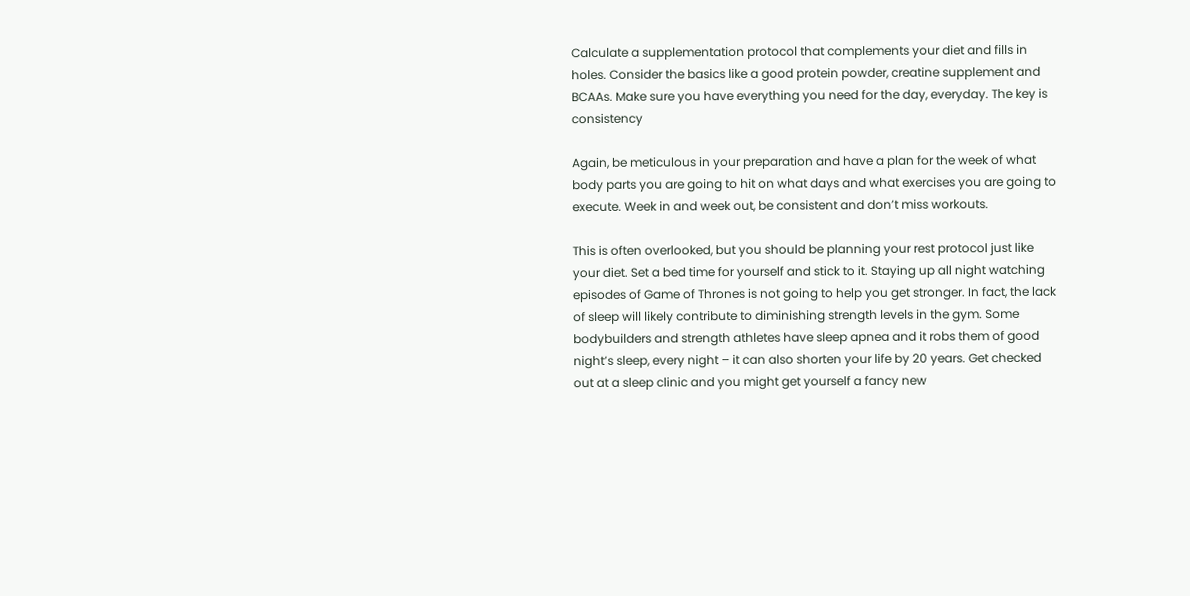Calculate a supplementation protocol that complements your diet and fills in holes. Consider the basics like a good protein powder, creatine supplement and BCAAs. Make sure you have everything you need for the day, everyday. The key is consistency

Again, be meticulous in your preparation and have a plan for the week of what body parts you are going to hit on what days and what exercises you are going to execute. Week in and week out, be consistent and don’t miss workouts.

This is often overlooked, but you should be planning your rest protocol just like your diet. Set a bed time for yourself and stick to it. Staying up all night watching episodes of Game of Thrones is not going to help you get stronger. In fact, the lack of sleep will likely contribute to diminishing strength levels in the gym. Some bodybuilders and strength athletes have sleep apnea and it robs them of good night’s sleep, every night – it can also shorten your life by 20 years. Get checked out at a sleep clinic and you might get yourself a fancy new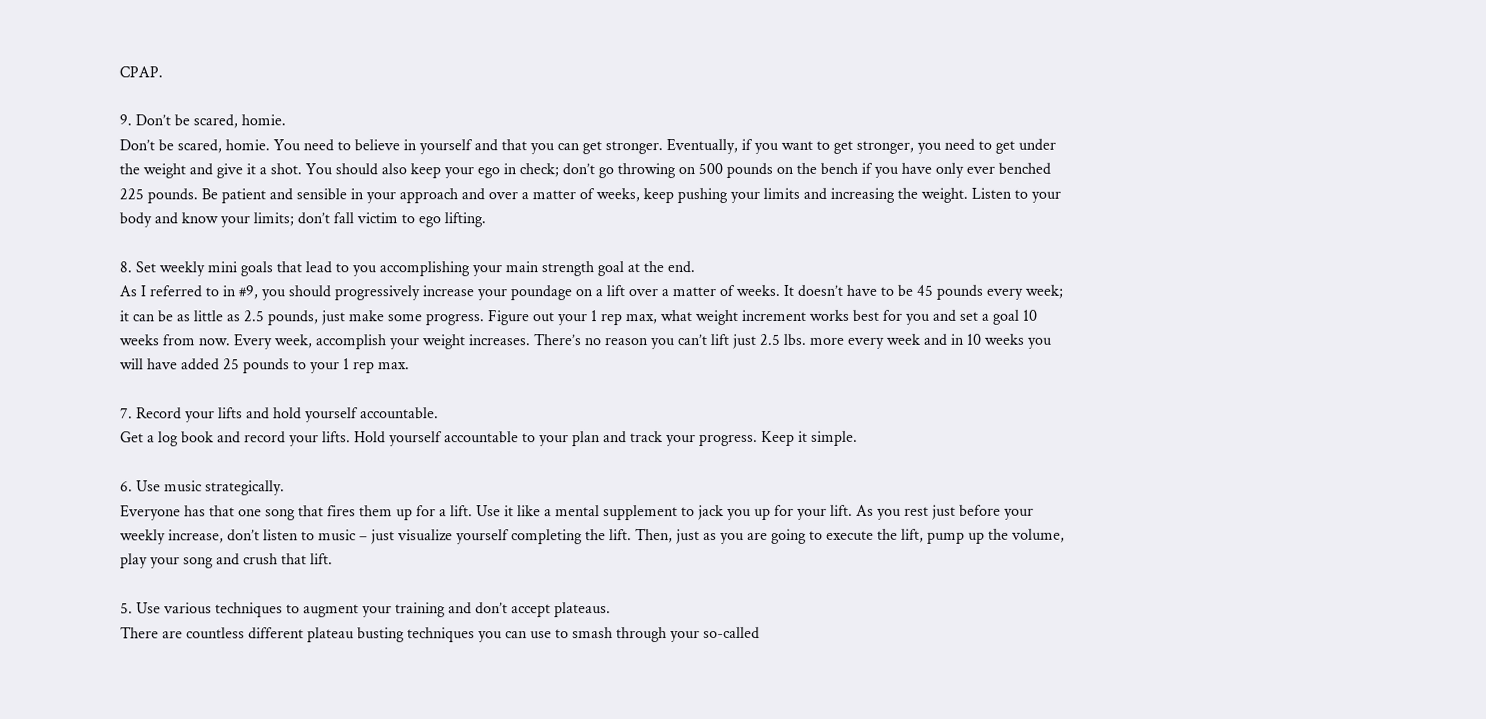CPAP.

9. Don’t be scared, homie.
Don’t be scared, homie. You need to believe in yourself and that you can get stronger. Eventually, if you want to get stronger, you need to get under the weight and give it a shot. You should also keep your ego in check; don’t go throwing on 500 pounds on the bench if you have only ever benched 225 pounds. Be patient and sensible in your approach and over a matter of weeks, keep pushing your limits and increasing the weight. Listen to your body and know your limits; don’t fall victim to ego lifting.

8. Set weekly mini goals that lead to you accomplishing your main strength goal at the end.
As I referred to in #9, you should progressively increase your poundage on a lift over a matter of weeks. It doesn’t have to be 45 pounds every week; it can be as little as 2.5 pounds, just make some progress. Figure out your 1 rep max, what weight increment works best for you and set a goal 10 weeks from now. Every week, accomplish your weight increases. There’s no reason you can’t lift just 2.5 lbs. more every week and in 10 weeks you will have added 25 pounds to your 1 rep max.

7. Record your lifts and hold yourself accountable.
Get a log book and record your lifts. Hold yourself accountable to your plan and track your progress. Keep it simple.

6. Use music strategically.
Everyone has that one song that fires them up for a lift. Use it like a mental supplement to jack you up for your lift. As you rest just before your weekly increase, don’t listen to music – just visualize yourself completing the lift. Then, just as you are going to execute the lift, pump up the volume, play your song and crush that lift.

5. Use various techniques to augment your training and don’t accept plateaus.
There are countless different plateau busting techniques you can use to smash through your so-called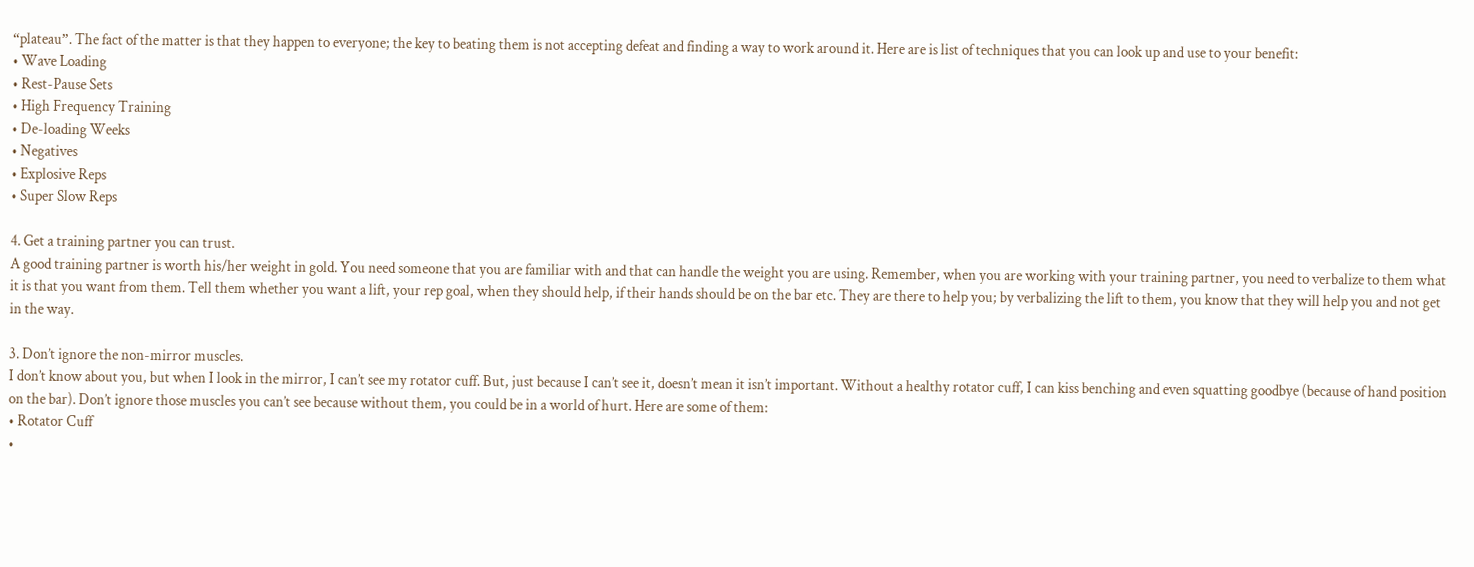“plateau”. The fact of the matter is that they happen to everyone; the key to beating them is not accepting defeat and finding a way to work around it. Here are is list of techniques that you can look up and use to your benefit:
• Wave Loading
• Rest-Pause Sets
• High Frequency Training
• De-loading Weeks
• Negatives
• Explosive Reps
• Super Slow Reps

4. Get a training partner you can trust.
A good training partner is worth his/her weight in gold. You need someone that you are familiar with and that can handle the weight you are using. Remember, when you are working with your training partner, you need to verbalize to them what it is that you want from them. Tell them whether you want a lift, your rep goal, when they should help, if their hands should be on the bar etc. They are there to help you; by verbalizing the lift to them, you know that they will help you and not get in the way.

3. Don’t ignore the non-mirror muscles.
I don’t know about you, but when I look in the mirror, I can’t see my rotator cuff. But, just because I can’t see it, doesn’t mean it isn’t important. Without a healthy rotator cuff, I can kiss benching and even squatting goodbye (because of hand position on the bar). Don’t ignore those muscles you can’t see because without them, you could be in a world of hurt. Here are some of them:
• Rotator Cuff
•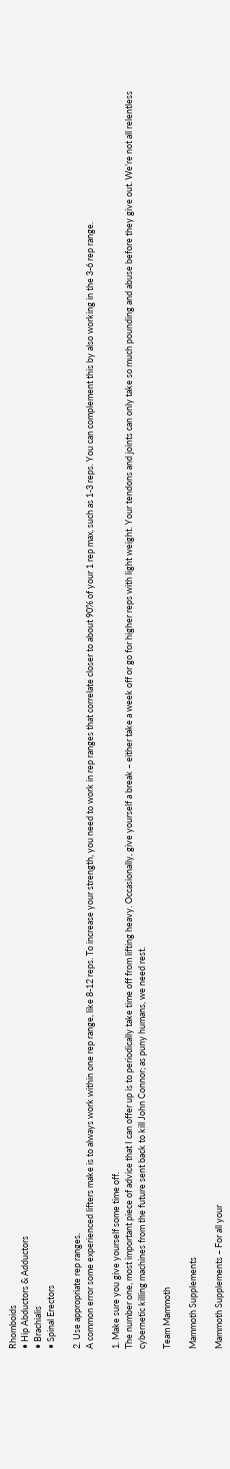Rhomboids
• Hip Abductors & Adductors
• Brachialis
• Spinal Erectors

2. Use appropriate rep ranges.
A common error some experienced lifters make is to always work within one rep range, like 8-12 reps. To increase your strength, you need to work in rep ranges that correlate closer to about 90% of your 1 rep max, such as 1-3 reps. You can complement this by also working in the 3-6 rep range.

1. Make sure you give yourself some time off.
The number one, most important piece of advice that I can offer up is to periodically take time off from lifting heavy. Occasionally, give yourself a break – either take a week off or go for higher reps with light weight. Your tendons and joints can only take so much pounding and abuse before they give out. We’re not all relentless cybernetic killing machines from the future sent back to kill John Connor; as puny humans, we need rest.

Team Mammoth

Mammoth Supplements

Mammoth Supplements – For all your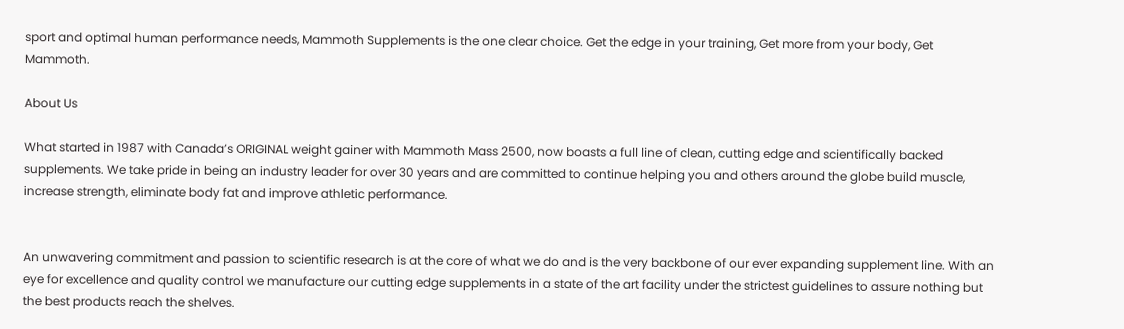sport and optimal human performance needs, Mammoth Supplements is the one clear choice. Get the edge in your training, Get more from your body, Get Mammoth.

About Us

What started in 1987 with Canada’s ORIGINAL weight gainer with Mammoth Mass 2500, now boasts a full line of clean, cutting edge and scientifically backed supplements. We take pride in being an industry leader for over 30 years and are committed to continue helping you and others around the globe build muscle, increase strength, eliminate body fat and improve athletic performance.


An unwavering commitment and passion to scientific research is at the core of what we do and is the very backbone of our ever expanding supplement line. With an eye for excellence and quality control we manufacture our cutting edge supplements in a state of the art facility under the strictest guidelines to assure nothing but the best products reach the shelves.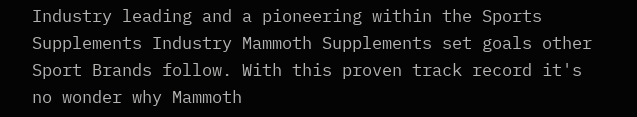Industry leading and a pioneering within the Sports Supplements Industry Mammoth Supplements set goals other Sport Brands follow. With this proven track record it's no wonder why Mammoth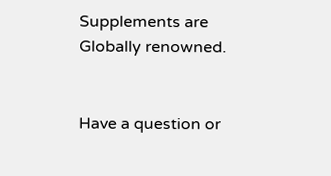Supplements are Globally renowned.


Have a question or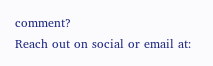comment?
Reach out on social or email at: